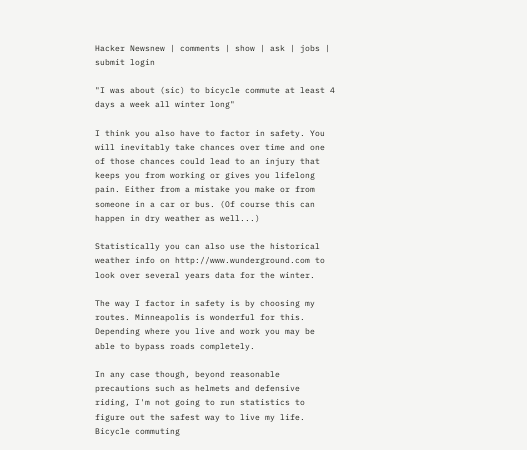Hacker Newsnew | comments | show | ask | jobs | submit login

"I was about (sic) to bicycle commute at least 4 days a week all winter long"

I think you also have to factor in safety. You will inevitably take chances over time and one of those chances could lead to an injury that keeps you from working or gives you lifelong pain. Either from a mistake you make or from someone in a car or bus. (Of course this can happen in dry weather as well...)

Statistically you can also use the historical weather info on http://www.wunderground.com to look over several years data for the winter.

The way I factor in safety is by choosing my routes. Minneapolis is wonderful for this. Depending where you live and work you may be able to bypass roads completely.

In any case though, beyond reasonable precautions such as helmets and defensive riding, I'm not going to run statistics to figure out the safest way to live my life. Bicycle commuting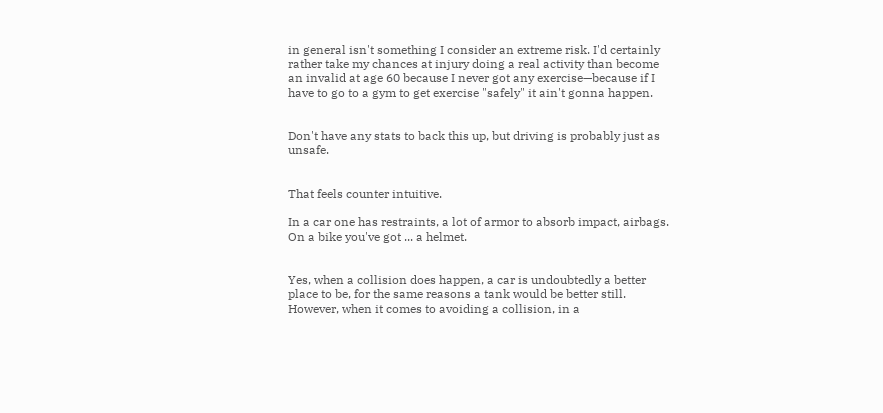in general isn't something I consider an extreme risk. I'd certainly rather take my chances at injury doing a real activity than become an invalid at age 60 because I never got any exercise—because if I have to go to a gym to get exercise "safely" it ain't gonna happen.


Don't have any stats to back this up, but driving is probably just as unsafe.


That feels counter intuitive.

In a car one has restraints, a lot of armor to absorb impact, airbags. On a bike you've got ... a helmet.


Yes, when a collision does happen, a car is undoubtedly a better place to be, for the same reasons a tank would be better still. However, when it comes to avoiding a collision, in a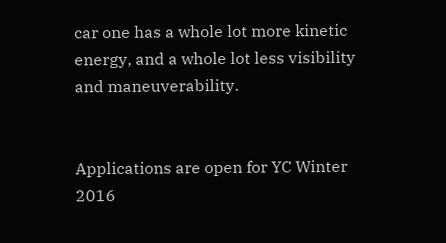car one has a whole lot more kinetic energy, and a whole lot less visibility and maneuverability.


Applications are open for YC Winter 2016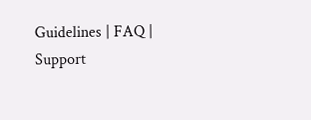Guidelines | FAQ | Support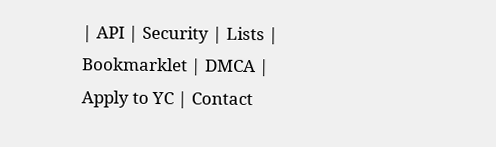| API | Security | Lists | Bookmarklet | DMCA | Apply to YC | Contact